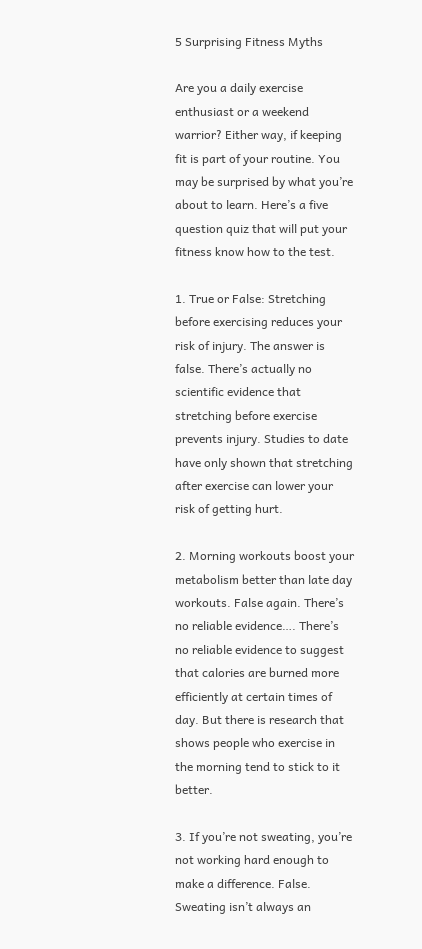5 Surprising Fitness Myths

Are you a daily exercise enthusiast or a weekend warrior? Either way, if keeping fit is part of your routine. You may be surprised by what you’re about to learn. Here’s a five question quiz that will put your fitness know how to the test.

1. True or False: Stretching before exercising reduces your risk of injury. The answer is false. There’s actually no scientific evidence that stretching before exercise prevents injury. Studies to date have only shown that stretching after exercise can lower your risk of getting hurt.

2. Morning workouts boost your metabolism better than late day workouts. False again. There’s no reliable evidence…. There’s no reliable evidence to suggest that calories are burned more efficiently at certain times of day. But there is research that shows people who exercise in the morning tend to stick to it better.

3. If you’re not sweating, you’re not working hard enough to make a difference. False. Sweating isn’t always an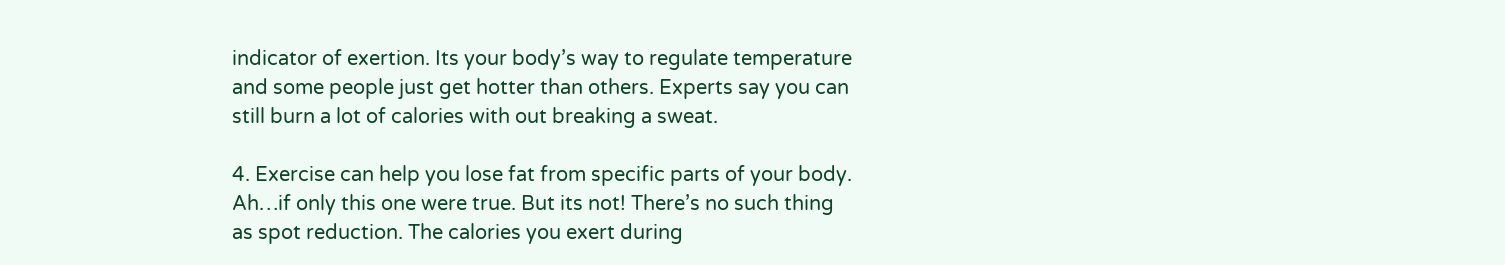indicator of exertion. Its your body’s way to regulate temperature and some people just get hotter than others. Experts say you can still burn a lot of calories with out breaking a sweat.

4. Exercise can help you lose fat from specific parts of your body. Ah…if only this one were true. But its not! There’s no such thing as spot reduction. The calories you exert during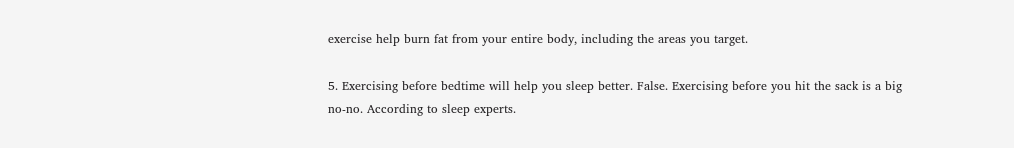exercise help burn fat from your entire body, including the areas you target.

5. Exercising before bedtime will help you sleep better. False. Exercising before you hit the sack is a big no-no. According to sleep experts.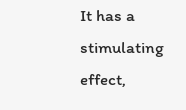It has a stimulating effect,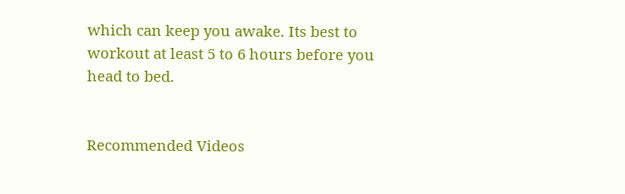which can keep you awake. Its best to workout at least 5 to 6 hours before you head to bed.


Recommended Videos